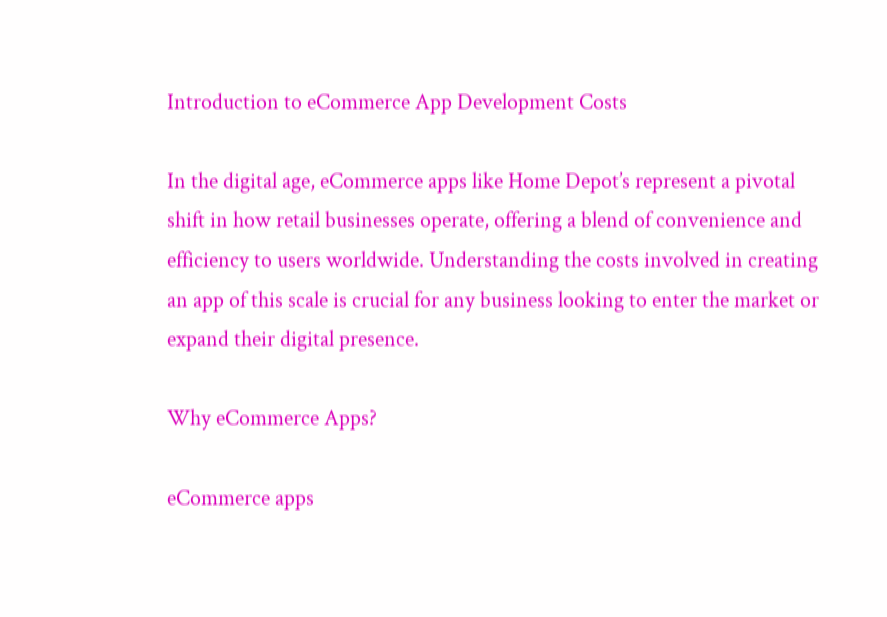Introduction to eCommerce App Development Costs

In the digital age, eCommerce apps like Home Depot’s represent a pivotal shift in how retail businesses operate, offering a blend of convenience and efficiency to users worldwide. Understanding the costs involved in creating an app of this scale is crucial for any business looking to enter the market or expand their digital presence.

Why eCommerce Apps?

eCommerce apps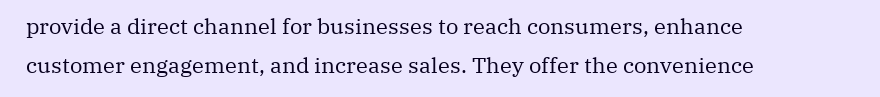provide a direct channel for businesses to reach consumers, enhance customer engagement, and increase sales. They offer the convenience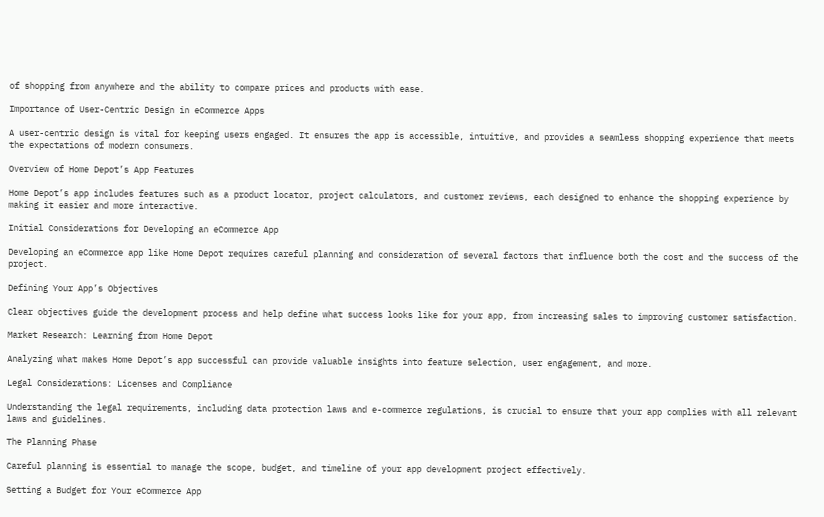of shopping from anywhere and the ability to compare prices and products with ease.

Importance of User-Centric Design in eCommerce Apps

A user-centric design is vital for keeping users engaged. It ensures the app is accessible, intuitive, and provides a seamless shopping experience that meets the expectations of modern consumers.

Overview of Home Depot’s App Features

Home Depot’s app includes features such as a product locator, project calculators, and customer reviews, each designed to enhance the shopping experience by making it easier and more interactive.

Initial Considerations for Developing an eCommerce App

Developing an eCommerce app like Home Depot requires careful planning and consideration of several factors that influence both the cost and the success of the project.

Defining Your App’s Objectives

Clear objectives guide the development process and help define what success looks like for your app, from increasing sales to improving customer satisfaction.

Market Research: Learning from Home Depot

Analyzing what makes Home Depot’s app successful can provide valuable insights into feature selection, user engagement, and more.

Legal Considerations: Licenses and Compliance

Understanding the legal requirements, including data protection laws and e-commerce regulations, is crucial to ensure that your app complies with all relevant laws and guidelines.

The Planning Phase

Careful planning is essential to manage the scope, budget, and timeline of your app development project effectively.

Setting a Budget for Your eCommerce App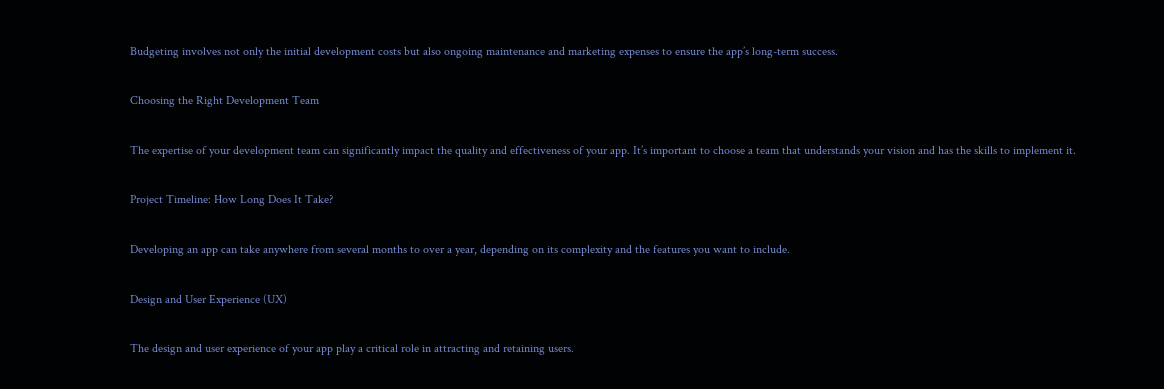Budgeting involves not only the initial development costs but also ongoing maintenance and marketing expenses to ensure the app’s long-term success.

Choosing the Right Development Team

The expertise of your development team can significantly impact the quality and effectiveness of your app. It’s important to choose a team that understands your vision and has the skills to implement it.

Project Timeline: How Long Does It Take?

Developing an app can take anywhere from several months to over a year, depending on its complexity and the features you want to include.

Design and User Experience (UX)

The design and user experience of your app play a critical role in attracting and retaining users.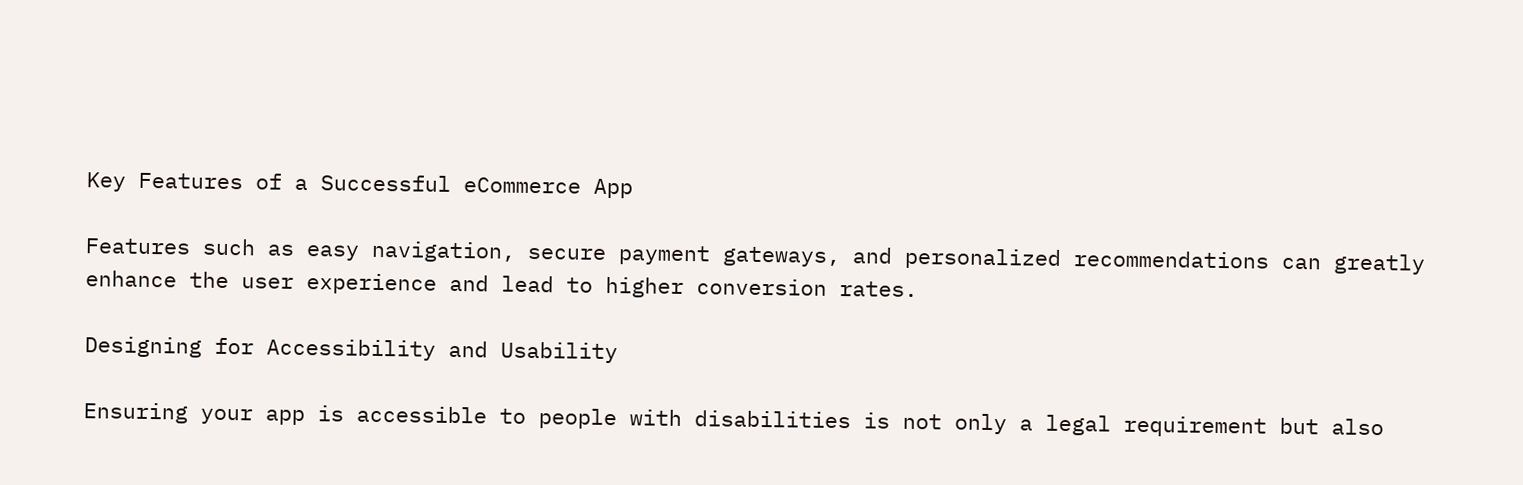Key Features of a Successful eCommerce App

Features such as easy navigation, secure payment gateways, and personalized recommendations can greatly enhance the user experience and lead to higher conversion rates.

Designing for Accessibility and Usability

Ensuring your app is accessible to people with disabilities is not only a legal requirement but also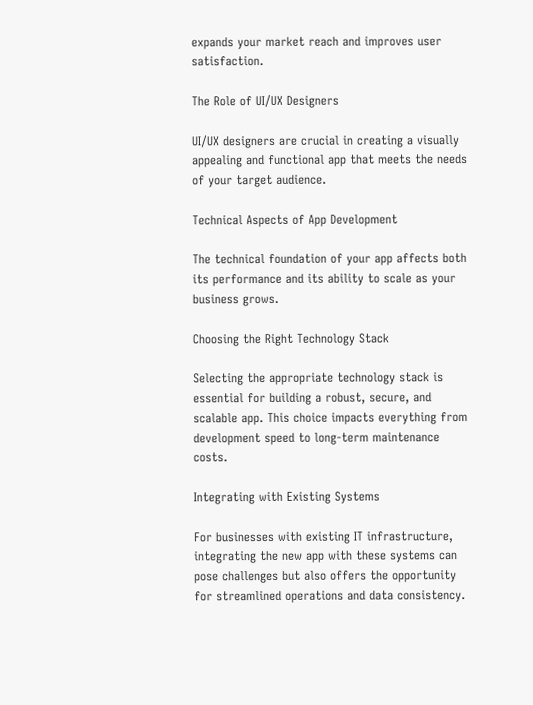expands your market reach and improves user satisfaction.

The Role of UI/UX Designers

UI/UX designers are crucial in creating a visually appealing and functional app that meets the needs of your target audience.

Technical Aspects of App Development

The technical foundation of your app affects both its performance and its ability to scale as your business grows.

Choosing the Right Technology Stack

Selecting the appropriate technology stack is essential for building a robust, secure, and scalable app. This choice impacts everything from development speed to long-term maintenance costs.

Integrating with Existing Systems

For businesses with existing IT infrastructure, integrating the new app with these systems can pose challenges but also offers the opportunity for streamlined operations and data consistency.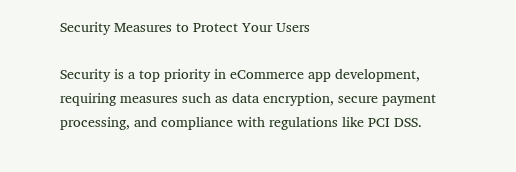Security Measures to Protect Your Users

Security is a top priority in eCommerce app development, requiring measures such as data encryption, secure payment processing, and compliance with regulations like PCI DSS.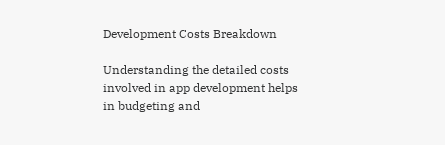Development Costs Breakdown

Understanding the detailed costs involved in app development helps in budgeting and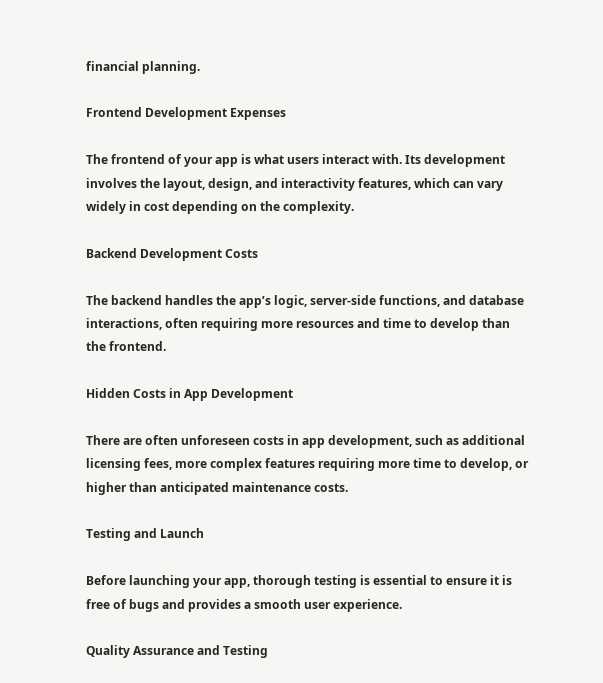financial planning.

Frontend Development Expenses

The frontend of your app is what users interact with. Its development involves the layout, design, and interactivity features, which can vary widely in cost depending on the complexity.

Backend Development Costs

The backend handles the app’s logic, server-side functions, and database interactions, often requiring more resources and time to develop than the frontend.

Hidden Costs in App Development

There are often unforeseen costs in app development, such as additional licensing fees, more complex features requiring more time to develop, or higher than anticipated maintenance costs.

Testing and Launch

Before launching your app, thorough testing is essential to ensure it is free of bugs and provides a smooth user experience.

Quality Assurance and Testing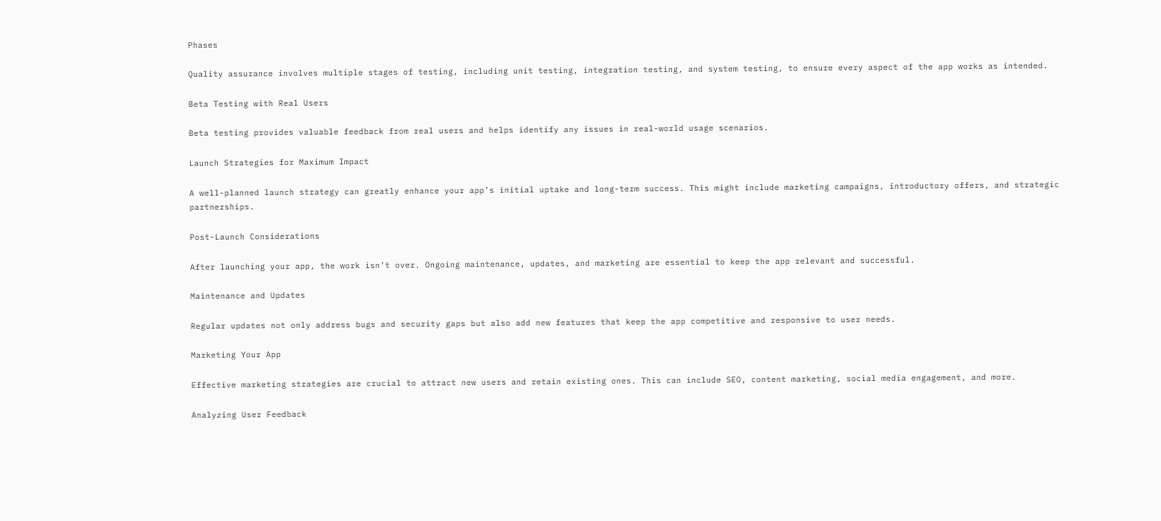Phases

Quality assurance involves multiple stages of testing, including unit testing, integration testing, and system testing, to ensure every aspect of the app works as intended.

Beta Testing with Real Users

Beta testing provides valuable feedback from real users and helps identify any issues in real-world usage scenarios.

Launch Strategies for Maximum Impact

A well-planned launch strategy can greatly enhance your app’s initial uptake and long-term success. This might include marketing campaigns, introductory offers, and strategic partnerships.

Post-Launch Considerations

After launching your app, the work isn’t over. Ongoing maintenance, updates, and marketing are essential to keep the app relevant and successful.

Maintenance and Updates

Regular updates not only address bugs and security gaps but also add new features that keep the app competitive and responsive to user needs.

Marketing Your App

Effective marketing strategies are crucial to attract new users and retain existing ones. This can include SEO, content marketing, social media engagement, and more.

Analyzing User Feedback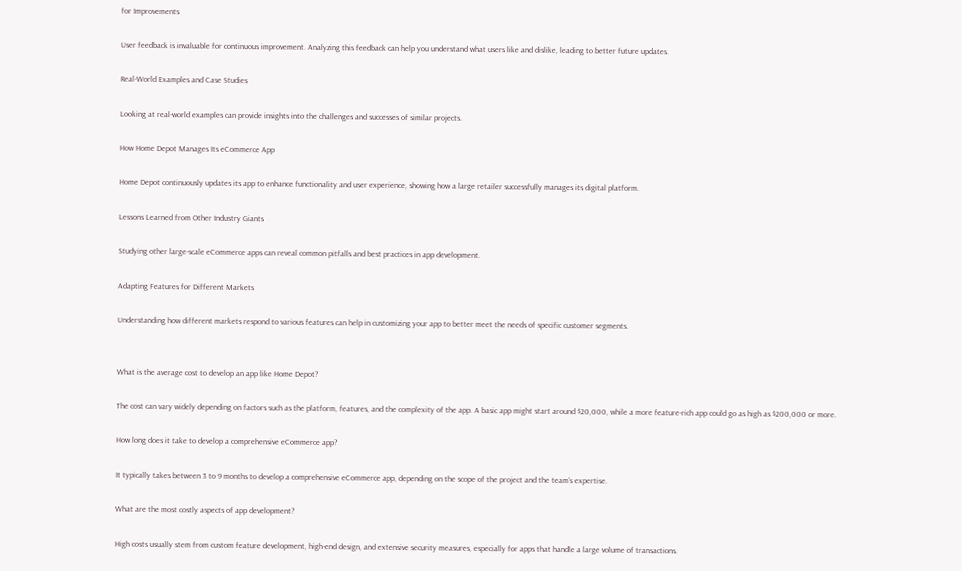for Improvements

User feedback is invaluable for continuous improvement. Analyzing this feedback can help you understand what users like and dislike, leading to better future updates.

Real-World Examples and Case Studies

Looking at real-world examples can provide insights into the challenges and successes of similar projects.

How Home Depot Manages Its eCommerce App

Home Depot continuously updates its app to enhance functionality and user experience, showing how a large retailer successfully manages its digital platform.

Lessons Learned from Other Industry Giants

Studying other large-scale eCommerce apps can reveal common pitfalls and best practices in app development.

Adapting Features for Different Markets

Understanding how different markets respond to various features can help in customizing your app to better meet the needs of specific customer segments.


What is the average cost to develop an app like Home Depot?

The cost can vary widely depending on factors such as the platform, features, and the complexity of the app. A basic app might start around $20,000, while a more feature-rich app could go as high as $200,000 or more.

How long does it take to develop a comprehensive eCommerce app?

It typically takes between 3 to 9 months to develop a comprehensive eCommerce app, depending on the scope of the project and the team’s expertise.

What are the most costly aspects of app development?

High costs usually stem from custom feature development, high-end design, and extensive security measures, especially for apps that handle a large volume of transactions.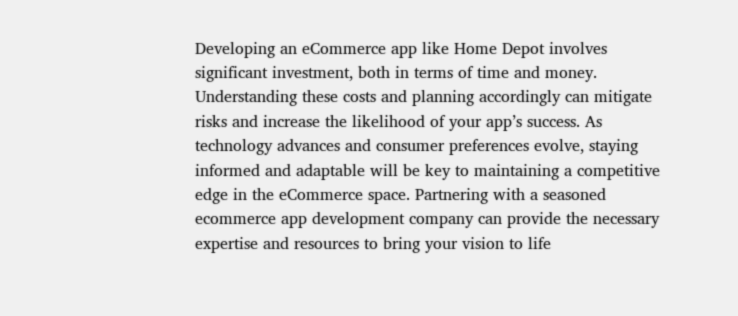Developing an eCommerce app like Home Depot involves significant investment, both in terms of time and money. Understanding these costs and planning accordingly can mitigate risks and increase the likelihood of your app’s success. As technology advances and consumer preferences evolve, staying informed and adaptable will be key to maintaining a competitive edge in the eCommerce space. Partnering with a seasoned ecommerce app development company can provide the necessary expertise and resources to bring your vision to life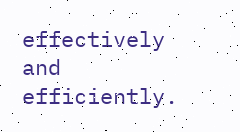effectively and efficiently.